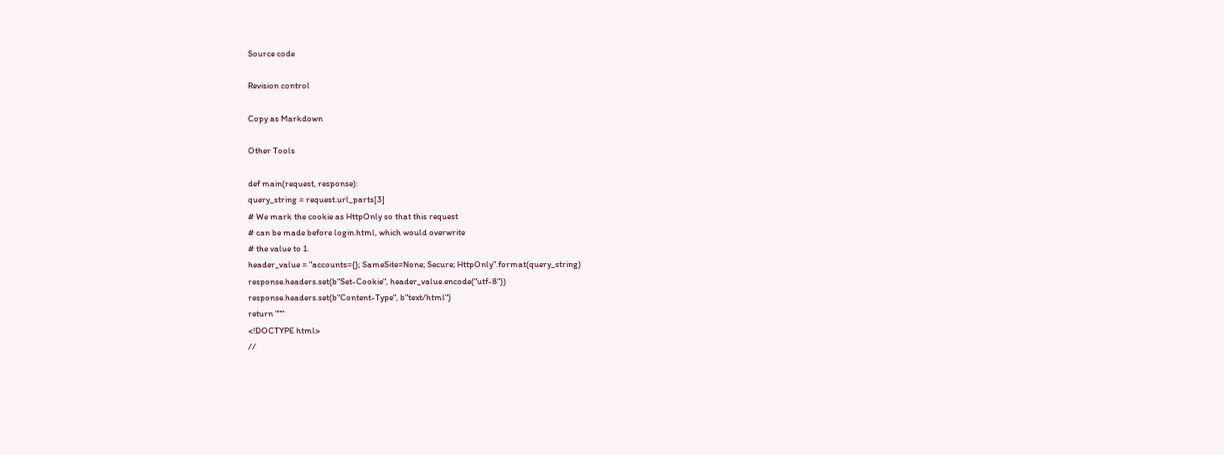Source code

Revision control

Copy as Markdown

Other Tools

def main(request, response):
query_string = request.url_parts[3]
# We mark the cookie as HttpOnly so that this request
# can be made before login.html, which would overwrite
# the value to 1.
header_value = "accounts={}; SameSite=None; Secure; HttpOnly".format(query_string)
response.headers.set(b"Set-Cookie", header_value.encode("utf-8"))
response.headers.set(b"Content-Type", b"text/html")
return """
<!DOCTYPE html>
//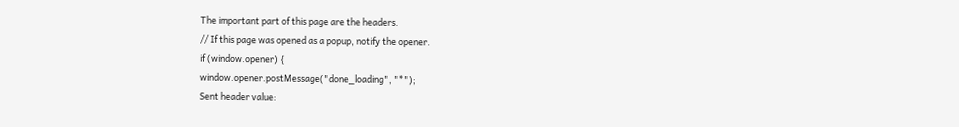The important part of this page are the headers.
// If this page was opened as a popup, notify the opener.
if (window.opener) {
window.opener.postMessage("done_loading", "*");
Sent header value: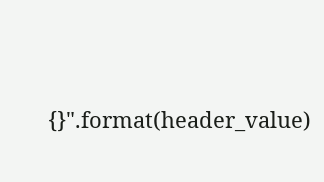{}".format(header_value)